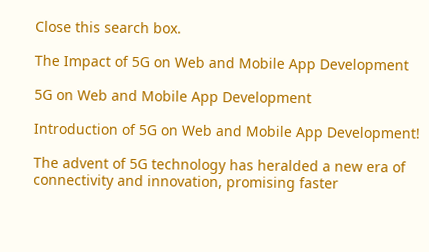Close this search box.

The Impact of 5G on Web and Mobile App Development

5G on Web and Mobile App Development

Introduction of 5G on Web and Mobile App Development!

The advent of 5G technology has heralded a new era of connectivity and innovation, promising faster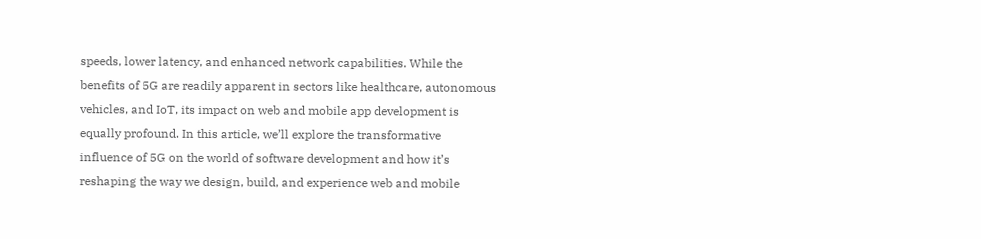speeds, lower latency, and enhanced network capabilities. While the benefits of 5G are readily apparent in sectors like healthcare, autonomous vehicles, and IoT, its impact on web and mobile app development is equally profound. In this article, we’ll explore the transformative influence of 5G on the world of software development and how it’s reshaping the way we design, build, and experience web and mobile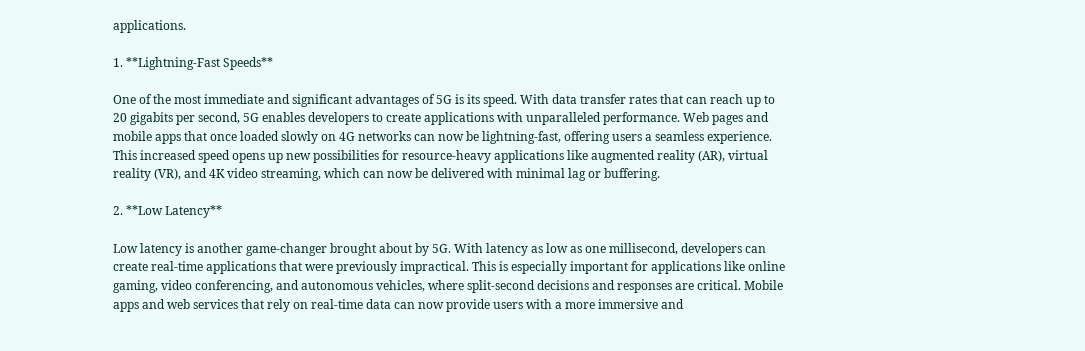applications.

1. **Lightning-Fast Speeds**

One of the most immediate and significant advantages of 5G is its speed. With data transfer rates that can reach up to 20 gigabits per second, 5G enables developers to create applications with unparalleled performance. Web pages and mobile apps that once loaded slowly on 4G networks can now be lightning-fast, offering users a seamless experience. This increased speed opens up new possibilities for resource-heavy applications like augmented reality (AR), virtual reality (VR), and 4K video streaming, which can now be delivered with minimal lag or buffering.

2. **Low Latency**

Low latency is another game-changer brought about by 5G. With latency as low as one millisecond, developers can create real-time applications that were previously impractical. This is especially important for applications like online gaming, video conferencing, and autonomous vehicles, where split-second decisions and responses are critical. Mobile apps and web services that rely on real-time data can now provide users with a more immersive and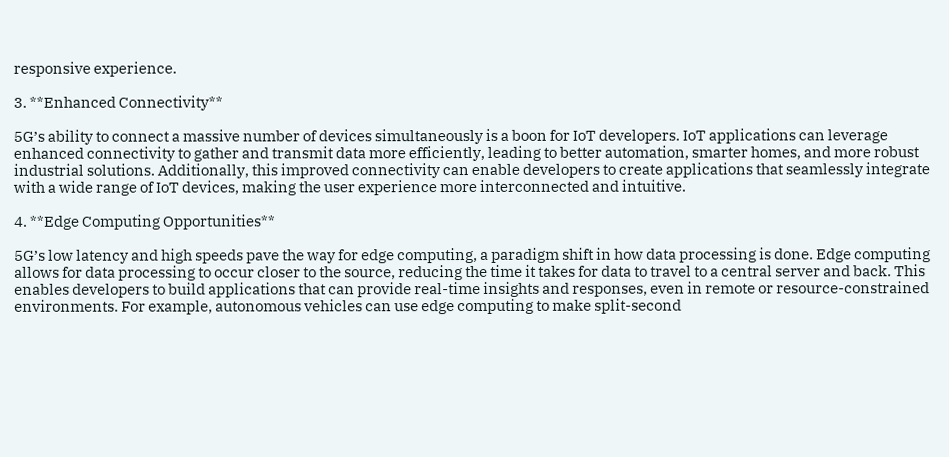responsive experience.

3. **Enhanced Connectivity**

5G’s ability to connect a massive number of devices simultaneously is a boon for IoT developers. IoT applications can leverage enhanced connectivity to gather and transmit data more efficiently, leading to better automation, smarter homes, and more robust industrial solutions. Additionally, this improved connectivity can enable developers to create applications that seamlessly integrate with a wide range of IoT devices, making the user experience more interconnected and intuitive.

4. **Edge Computing Opportunities**

5G’s low latency and high speeds pave the way for edge computing, a paradigm shift in how data processing is done. Edge computing allows for data processing to occur closer to the source, reducing the time it takes for data to travel to a central server and back. This enables developers to build applications that can provide real-time insights and responses, even in remote or resource-constrained environments. For example, autonomous vehicles can use edge computing to make split-second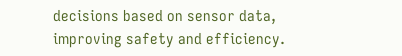decisions based on sensor data, improving safety and efficiency.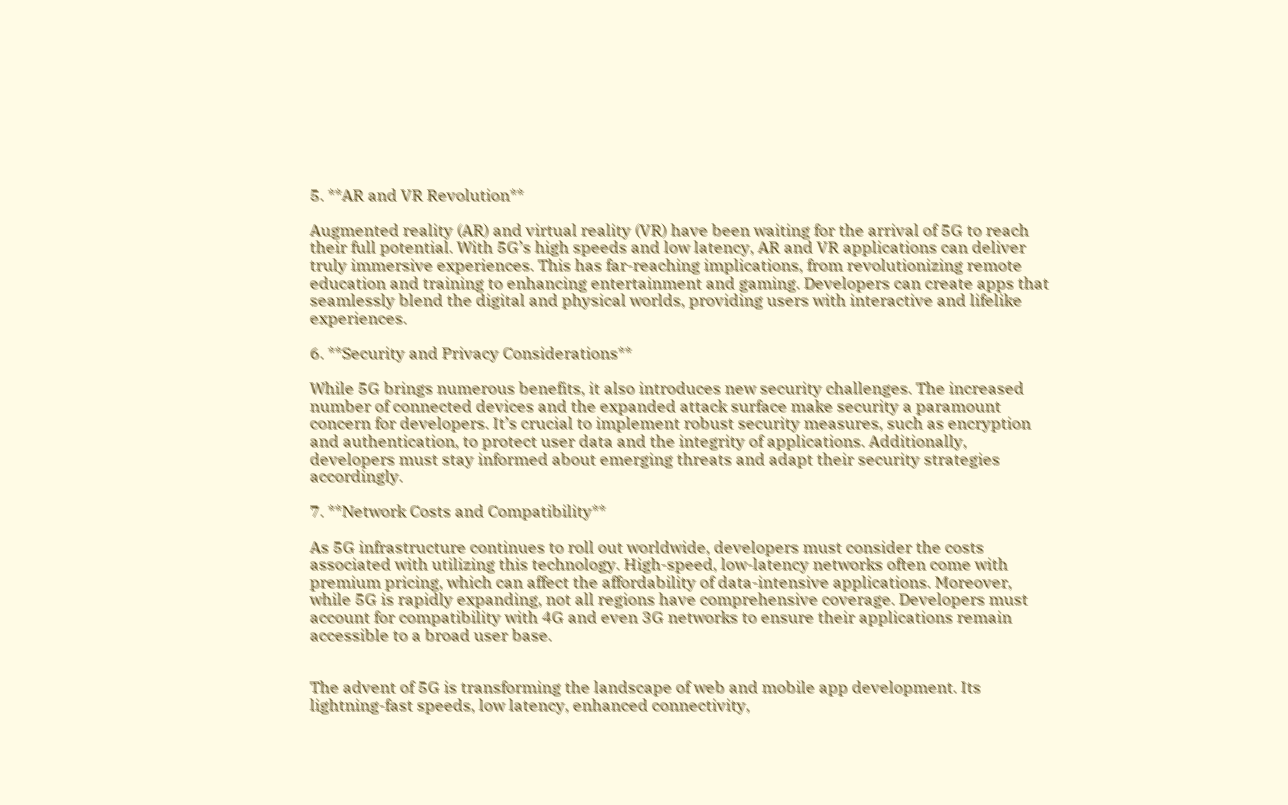5. **AR and VR Revolution**

Augmented reality (AR) and virtual reality (VR) have been waiting for the arrival of 5G to reach their full potential. With 5G’s high speeds and low latency, AR and VR applications can deliver truly immersive experiences. This has far-reaching implications, from revolutionizing remote education and training to enhancing entertainment and gaming. Developers can create apps that seamlessly blend the digital and physical worlds, providing users with interactive and lifelike experiences.

6. **Security and Privacy Considerations**

While 5G brings numerous benefits, it also introduces new security challenges. The increased number of connected devices and the expanded attack surface make security a paramount concern for developers. It’s crucial to implement robust security measures, such as encryption and authentication, to protect user data and the integrity of applications. Additionally, developers must stay informed about emerging threats and adapt their security strategies accordingly.

7. **Network Costs and Compatibility**

As 5G infrastructure continues to roll out worldwide, developers must consider the costs associated with utilizing this technology. High-speed, low-latency networks often come with premium pricing, which can affect the affordability of data-intensive applications. Moreover, while 5G is rapidly expanding, not all regions have comprehensive coverage. Developers must account for compatibility with 4G and even 3G networks to ensure their applications remain accessible to a broad user base.


The advent of 5G is transforming the landscape of web and mobile app development. Its lightning-fast speeds, low latency, enhanced connectivity,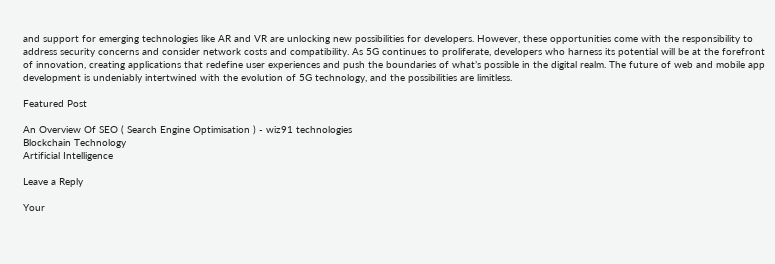and support for emerging technologies like AR and VR are unlocking new possibilities for developers. However, these opportunities come with the responsibility to address security concerns and consider network costs and compatibility. As 5G continues to proliferate, developers who harness its potential will be at the forefront of innovation, creating applications that redefine user experiences and push the boundaries of what’s possible in the digital realm. The future of web and mobile app development is undeniably intertwined with the evolution of 5G technology, and the possibilities are limitless.

Featured Post

An Overview Of SEO ( Search Engine Optimisation ) - wiz91 technologies
Blockchain Technology
Artificial Intelligence

Leave a Reply

Your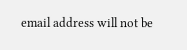email address will not be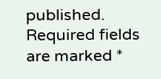published. Required fields are marked *